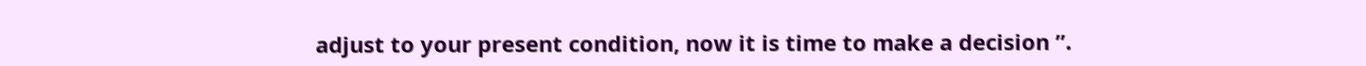adjust to your present condition, now it is time to make a decision ”.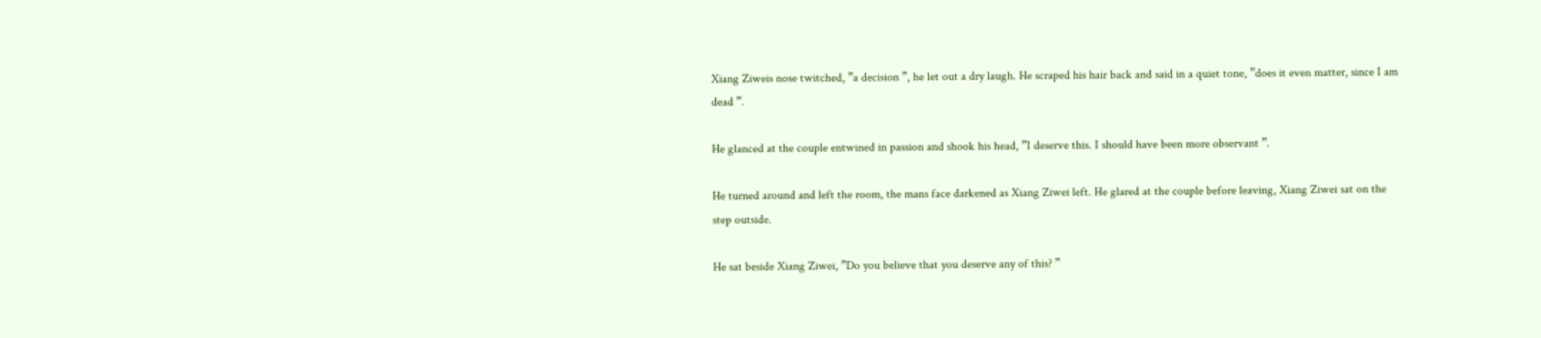Xiang Ziweis nose twitched, ”a decision ”, he let out a dry laugh. He scraped his hair back and said in a quiet tone, ”does it even matter, since I am dead ”.

He glanced at the couple entwined in passion and shook his head, ”I deserve this. I should have been more observant ”.

He turned around and left the room, the mans face darkened as Xiang Ziwei left. He glared at the couple before leaving, Xiang Ziwei sat on the step outside.

He sat beside Xiang Ziwei, ”Do you believe that you deserve any of this? ”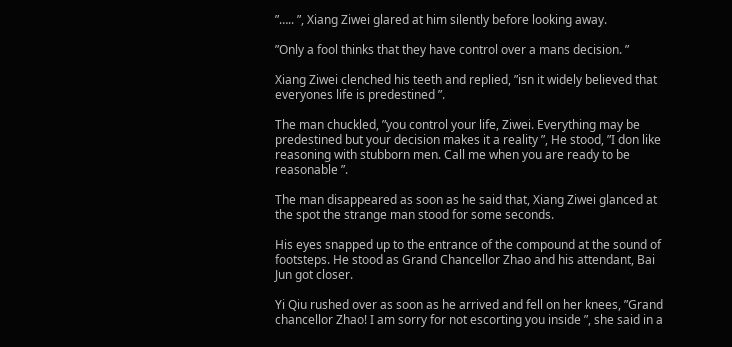”….. ”, Xiang Ziwei glared at him silently before looking away.

”Only a fool thinks that they have control over a mans decision. ”

Xiang Ziwei clenched his teeth and replied, ”isn it widely believed that everyones life is predestined ”.

The man chuckled, ”you control your life, Ziwei. Everything may be predestined but your decision makes it a reality ”, He stood, ”I don like reasoning with stubborn men. Call me when you are ready to be reasonable ”.

The man disappeared as soon as he said that, Xiang Ziwei glanced at the spot the strange man stood for some seconds.

His eyes snapped up to the entrance of the compound at the sound of footsteps. He stood as Grand Chancellor Zhao and his attendant, Bai Jun got closer.

Yi Qiu rushed over as soon as he arrived and fell on her knees, ”Grand chancellor Zhao! I am sorry for not escorting you inside ”, she said in a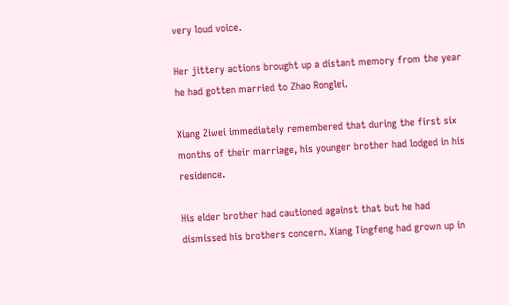very loud voice.

Her jittery actions brought up a distant memory from the year he had gotten married to Zhao Ronglei.

Xiang Ziwei immediately remembered that during the first six months of their marriage, his younger brother had lodged in his residence.

His elder brother had cautioned against that but he had dismissed his brothers concern. Xiang Tingfeng had grown up in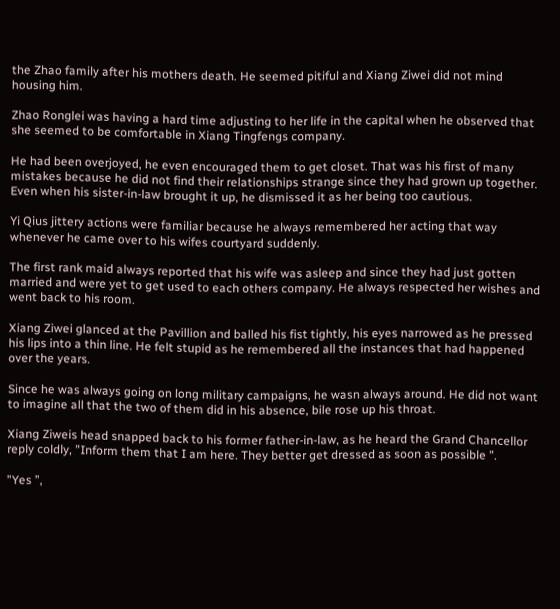the Zhao family after his mothers death. He seemed pitiful and Xiang Ziwei did not mind housing him.

Zhao Ronglei was having a hard time adjusting to her life in the capital when he observed that she seemed to be comfortable in Xiang Tingfengs company.

He had been overjoyed, he even encouraged them to get closet. That was his first of many mistakes because he did not find their relationships strange since they had grown up together. Even when his sister-in-law brought it up, he dismissed it as her being too cautious.

Yi Qius jittery actions were familiar because he always remembered her acting that way whenever he came over to his wifes courtyard suddenly.

The first rank maid always reported that his wife was asleep and since they had just gotten married and were yet to get used to each others company. He always respected her wishes and went back to his room.

Xiang Ziwei glanced at the Pavillion and balled his fist tightly, his eyes narrowed as he pressed his lips into a thin line. He felt stupid as he remembered all the instances that had happened over the years.

Since he was always going on long military campaigns, he wasn always around. He did not want to imagine all that the two of them did in his absence, bile rose up his throat.

Xiang Ziweis head snapped back to his former father-in-law, as he heard the Grand Chancellor reply coldly, ”Inform them that I am here. They better get dressed as soon as possible ”.

”Yes ”,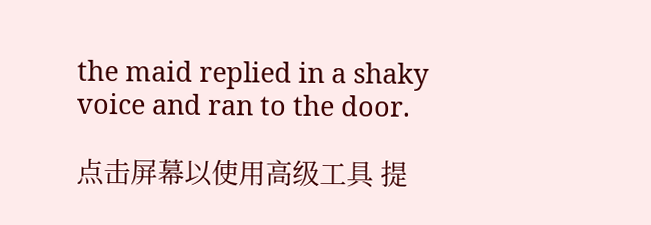the maid replied in a shaky voice and ran to the door.

点击屏幕以使用高级工具 提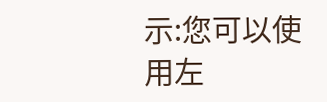示:您可以使用左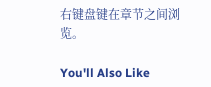右键盘键在章节之间浏览。

You'll Also Like